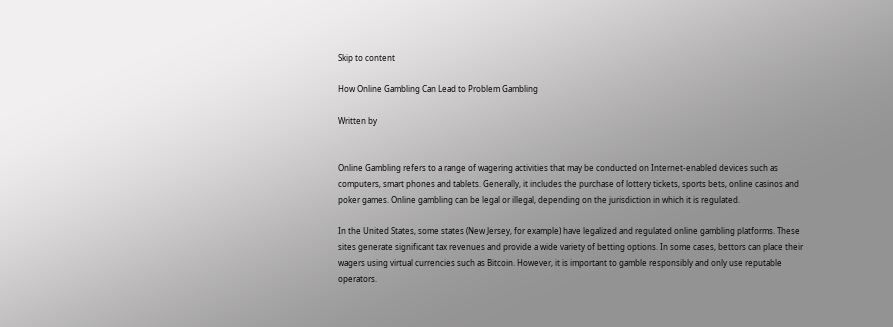Skip to content

How Online Gambling Can Lead to Problem Gambling

Written by


Online Gambling refers to a range of wagering activities that may be conducted on Internet-enabled devices such as computers, smart phones and tablets. Generally, it includes the purchase of lottery tickets, sports bets, online casinos and poker games. Online gambling can be legal or illegal, depending on the jurisdiction in which it is regulated.

In the United States, some states (New Jersey, for example) have legalized and regulated online gambling platforms. These sites generate significant tax revenues and provide a wide variety of betting options. In some cases, bettors can place their wagers using virtual currencies such as Bitcoin. However, it is important to gamble responsibly and only use reputable operators.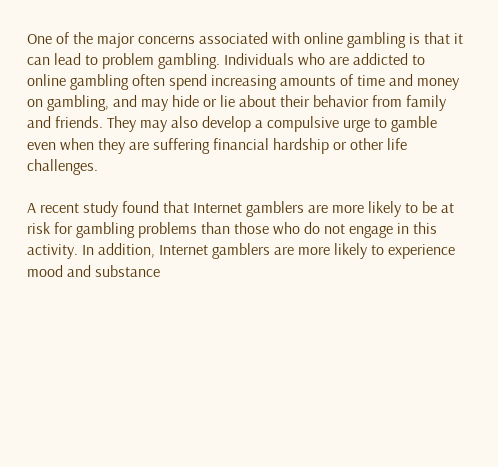One of the major concerns associated with online gambling is that it can lead to problem gambling. Individuals who are addicted to online gambling often spend increasing amounts of time and money on gambling, and may hide or lie about their behavior from family and friends. They may also develop a compulsive urge to gamble even when they are suffering financial hardship or other life challenges.

A recent study found that Internet gamblers are more likely to be at risk for gambling problems than those who do not engage in this activity. In addition, Internet gamblers are more likely to experience mood and substance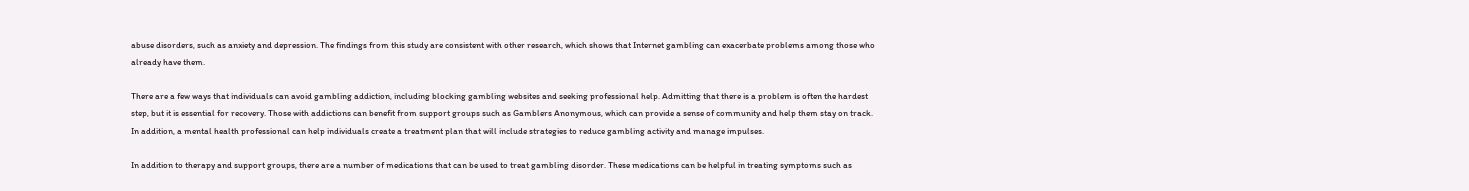abuse disorders, such as anxiety and depression. The findings from this study are consistent with other research, which shows that Internet gambling can exacerbate problems among those who already have them.

There are a few ways that individuals can avoid gambling addiction, including blocking gambling websites and seeking professional help. Admitting that there is a problem is often the hardest step, but it is essential for recovery. Those with addictions can benefit from support groups such as Gamblers Anonymous, which can provide a sense of community and help them stay on track. In addition, a mental health professional can help individuals create a treatment plan that will include strategies to reduce gambling activity and manage impulses.

In addition to therapy and support groups, there are a number of medications that can be used to treat gambling disorder. These medications can be helpful in treating symptoms such as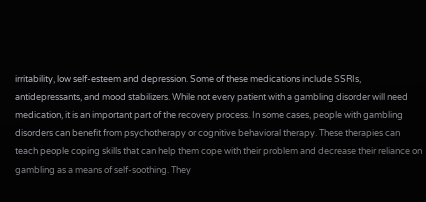irritability, low self-esteem and depression. Some of these medications include SSRIs, antidepressants, and mood stabilizers. While not every patient with a gambling disorder will need medication, it is an important part of the recovery process. In some cases, people with gambling disorders can benefit from psychotherapy or cognitive behavioral therapy. These therapies can teach people coping skills that can help them cope with their problem and decrease their reliance on gambling as a means of self-soothing. They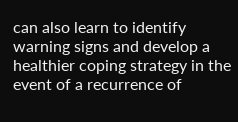can also learn to identify warning signs and develop a healthier coping strategy in the event of a recurrence of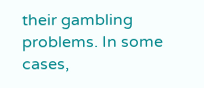their gambling problems. In some cases,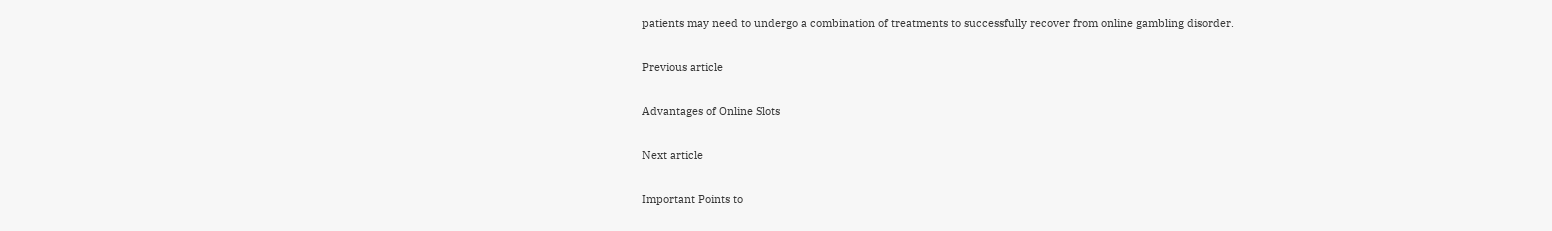patients may need to undergo a combination of treatments to successfully recover from online gambling disorder.

Previous article

Advantages of Online Slots

Next article

Important Points to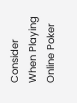Consider When Playing Online Poker